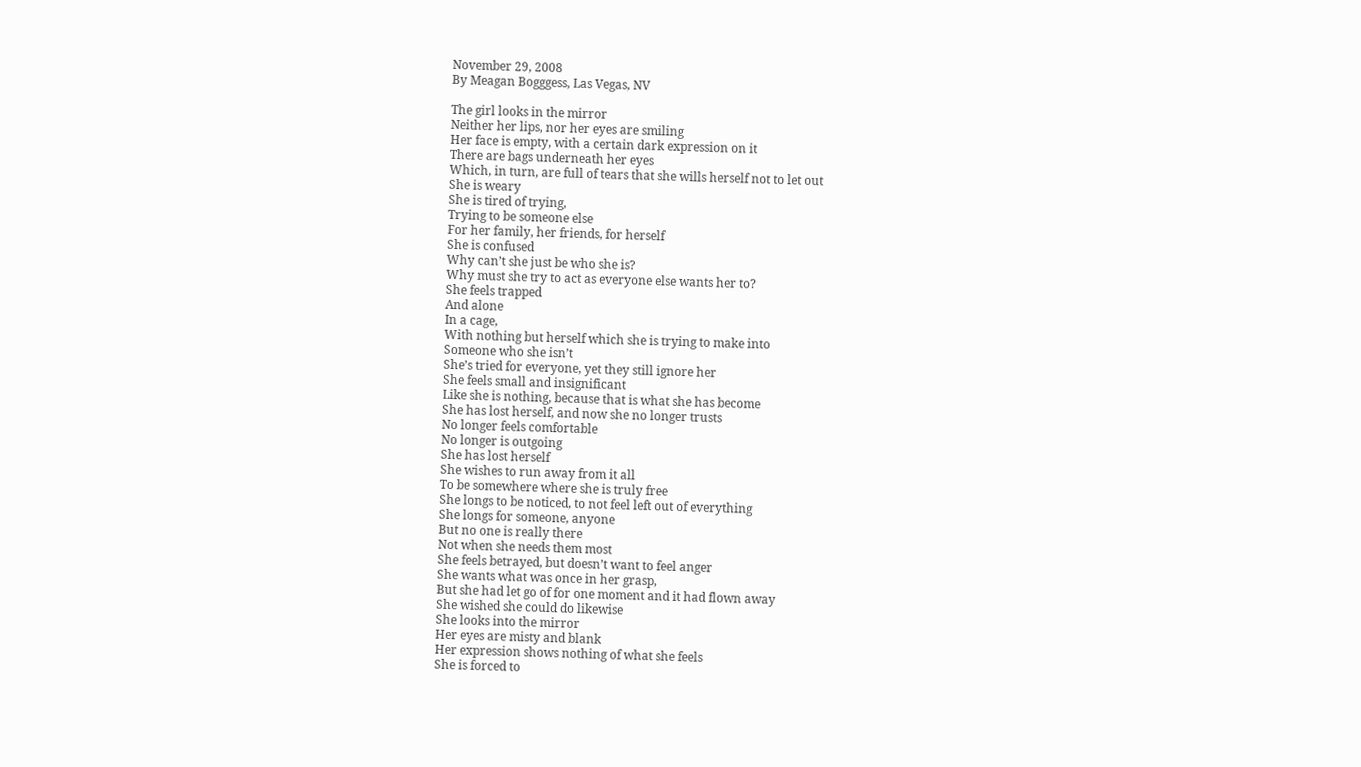November 29, 2008
By Meagan Bogggess, Las Vegas, NV

The girl looks in the mirror
Neither her lips, nor her eyes are smiling
Her face is empty, with a certain dark expression on it
There are bags underneath her eyes
Which, in turn, are full of tears that she wills herself not to let out
She is weary
She is tired of trying,
Trying to be someone else
For her family, her friends, for herself
She is confused
Why can’t she just be who she is?
Why must she try to act as everyone else wants her to?
She feels trapped
And alone
In a cage,
With nothing but herself which she is trying to make into
Someone who she isn’t
She’s tried for everyone, yet they still ignore her
She feels small and insignificant
Like she is nothing, because that is what she has become
She has lost herself, and now she no longer trusts
No longer feels comfortable
No longer is outgoing
She has lost herself
She wishes to run away from it all
To be somewhere where she is truly free
She longs to be noticed, to not feel left out of everything
She longs for someone, anyone
But no one is really there
Not when she needs them most
She feels betrayed, but doesn’t want to feel anger
She wants what was once in her grasp,
But she had let go of for one moment and it had flown away
She wished she could do likewise
She looks into the mirror
Her eyes are misty and blank
Her expression shows nothing of what she feels
She is forced to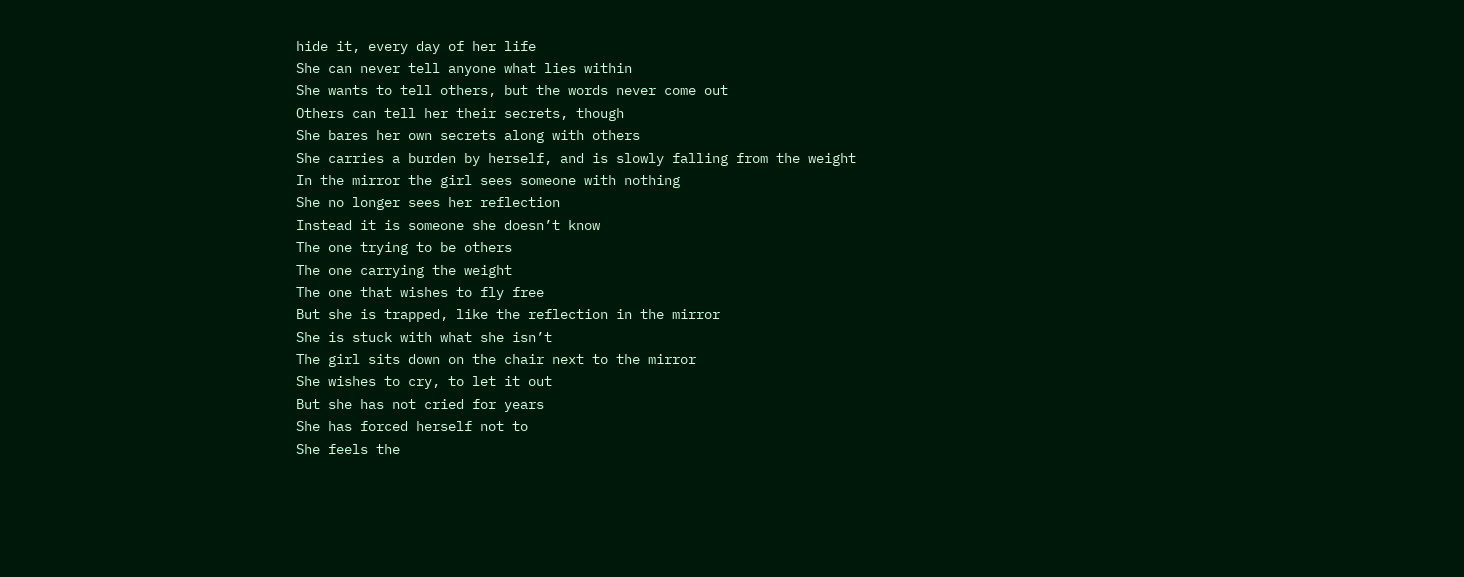hide it, every day of her life
She can never tell anyone what lies within
She wants to tell others, but the words never come out
Others can tell her their secrets, though
She bares her own secrets along with others
She carries a burden by herself, and is slowly falling from the weight
In the mirror the girl sees someone with nothing
She no longer sees her reflection
Instead it is someone she doesn’t know
The one trying to be others
The one carrying the weight
The one that wishes to fly free
But she is trapped, like the reflection in the mirror
She is stuck with what she isn’t
The girl sits down on the chair next to the mirror
She wishes to cry, to let it out
But she has not cried for years
She has forced herself not to
She feels the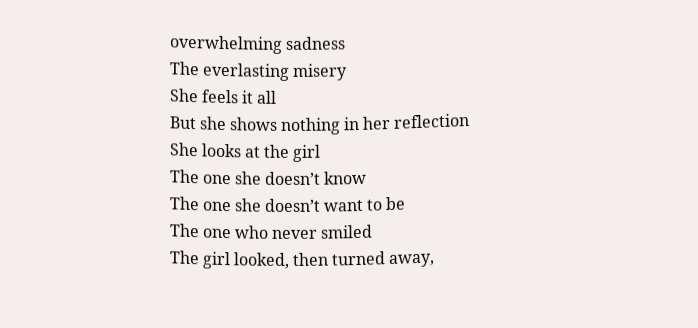overwhelming sadness
The everlasting misery
She feels it all
But she shows nothing in her reflection
She looks at the girl
The one she doesn’t know
The one she doesn’t want to be
The one who never smiled
The girl looked, then turned away,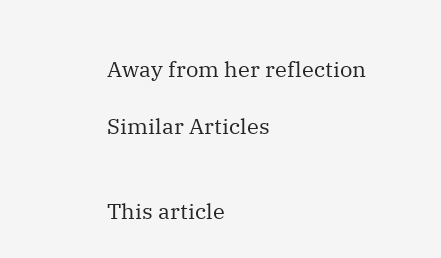Away from her reflection

Similar Articles


This article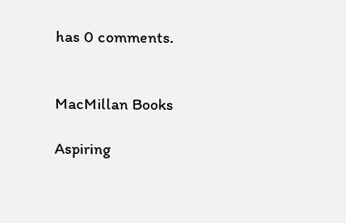has 0 comments.


MacMillan Books

Aspiring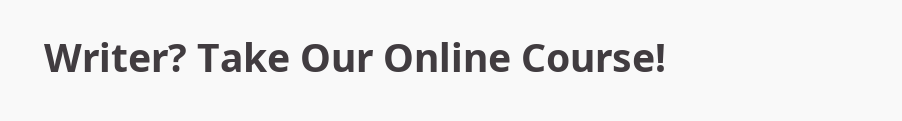Writer? Take Our Online Course!